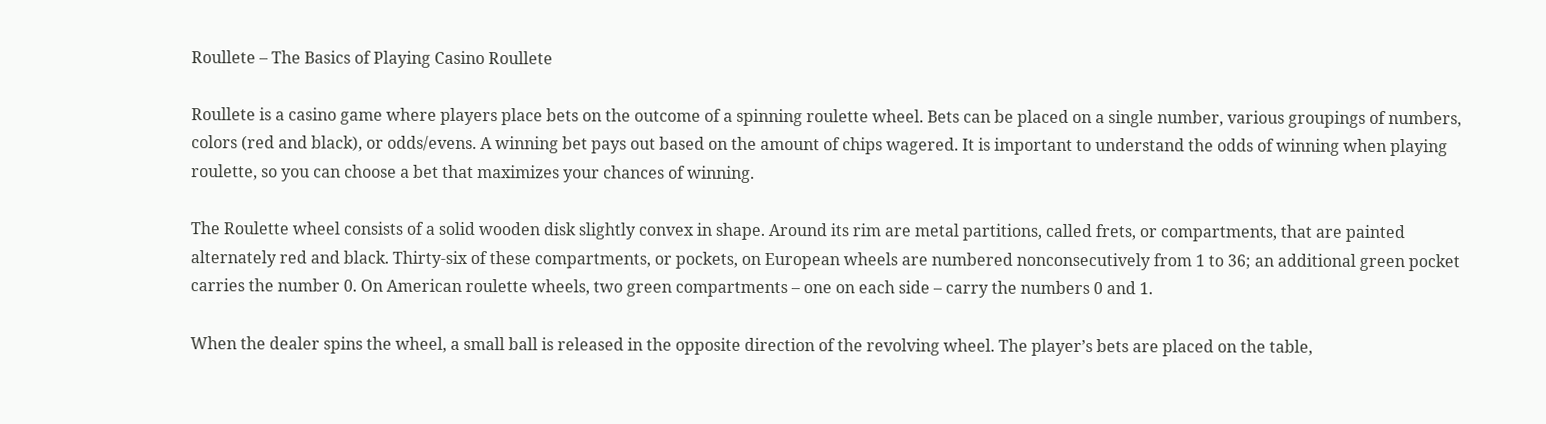Roullete – The Basics of Playing Casino Roullete

Roullete is a casino game where players place bets on the outcome of a spinning roulette wheel. Bets can be placed on a single number, various groupings of numbers, colors (red and black), or odds/evens. A winning bet pays out based on the amount of chips wagered. It is important to understand the odds of winning when playing roulette, so you can choose a bet that maximizes your chances of winning.

The Roulette wheel consists of a solid wooden disk slightly convex in shape. Around its rim are metal partitions, called frets, or compartments, that are painted alternately red and black. Thirty-six of these compartments, or pockets, on European wheels are numbered nonconsecutively from 1 to 36; an additional green pocket carries the number 0. On American roulette wheels, two green compartments – one on each side – carry the numbers 0 and 1.

When the dealer spins the wheel, a small ball is released in the opposite direction of the revolving wheel. The player’s bets are placed on the table,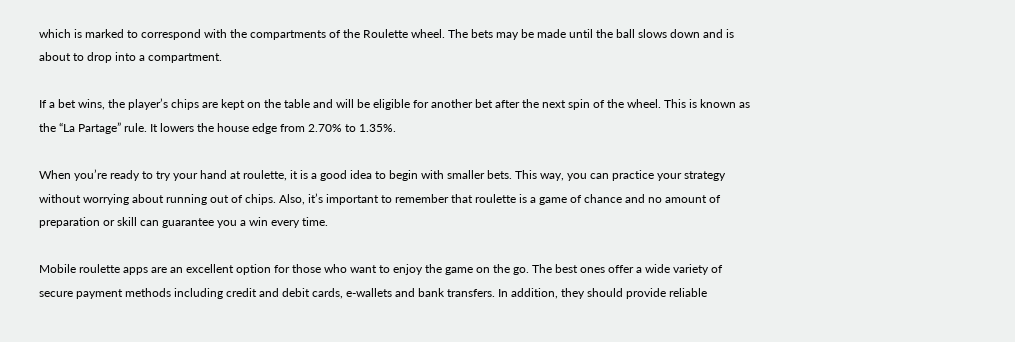which is marked to correspond with the compartments of the Roulette wheel. The bets may be made until the ball slows down and is about to drop into a compartment.

If a bet wins, the player’s chips are kept on the table and will be eligible for another bet after the next spin of the wheel. This is known as the “La Partage” rule. It lowers the house edge from 2.70% to 1.35%.

When you’re ready to try your hand at roulette, it is a good idea to begin with smaller bets. This way, you can practice your strategy without worrying about running out of chips. Also, it’s important to remember that roulette is a game of chance and no amount of preparation or skill can guarantee you a win every time.

Mobile roulette apps are an excellent option for those who want to enjoy the game on the go. The best ones offer a wide variety of secure payment methods including credit and debit cards, e-wallets and bank transfers. In addition, they should provide reliable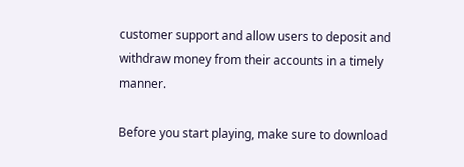customer support and allow users to deposit and withdraw money from their accounts in a timely manner.

Before you start playing, make sure to download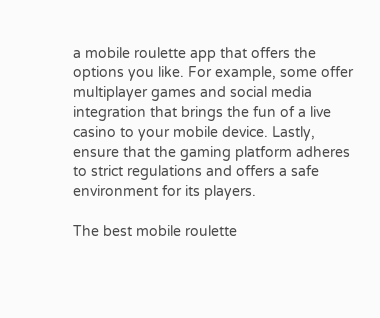a mobile roulette app that offers the options you like. For example, some offer multiplayer games and social media integration that brings the fun of a live casino to your mobile device. Lastly, ensure that the gaming platform adheres to strict regulations and offers a safe environment for its players.

The best mobile roulette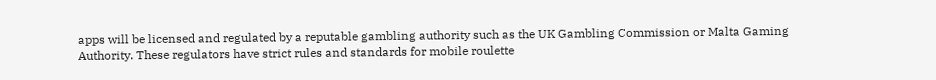apps will be licensed and regulated by a reputable gambling authority such as the UK Gambling Commission or Malta Gaming Authority. These regulators have strict rules and standards for mobile roulette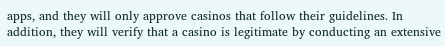apps, and they will only approve casinos that follow their guidelines. In addition, they will verify that a casino is legitimate by conducting an extensive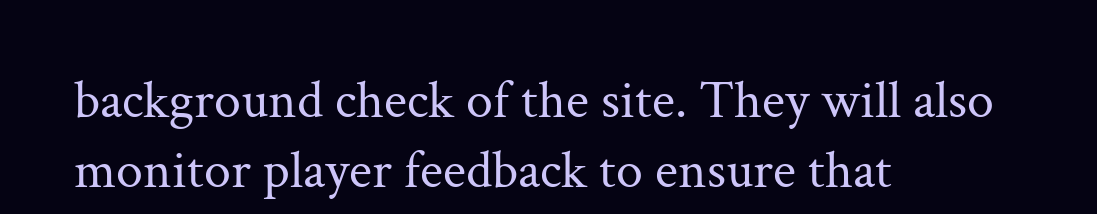background check of the site. They will also monitor player feedback to ensure that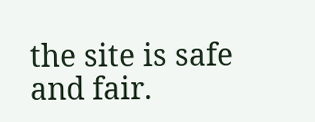the site is safe and fair.